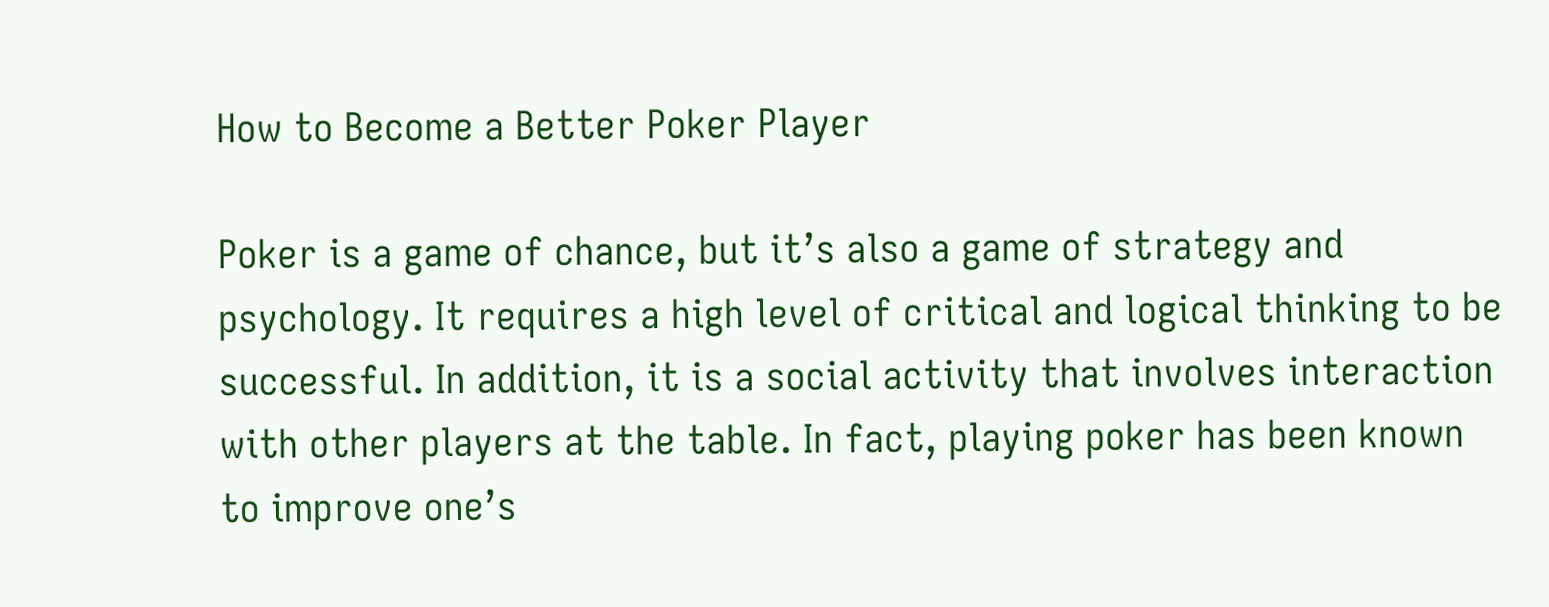How to Become a Better Poker Player

Poker is a game of chance, but it’s also a game of strategy and psychology. It requires a high level of critical and logical thinking to be successful. In addition, it is a social activity that involves interaction with other players at the table. In fact, playing poker has been known to improve one’s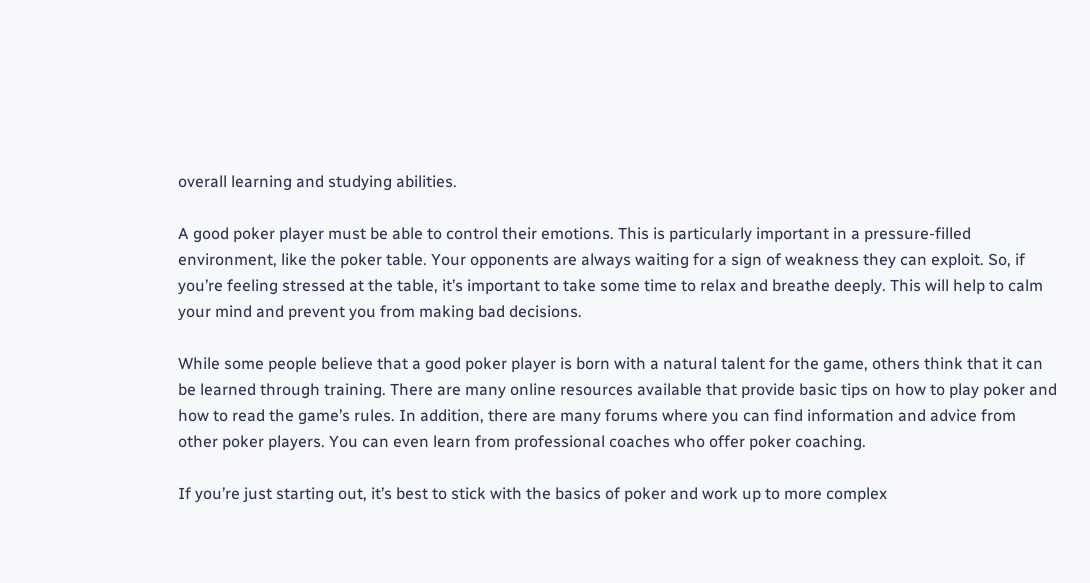overall learning and studying abilities.

A good poker player must be able to control their emotions. This is particularly important in a pressure-filled environment, like the poker table. Your opponents are always waiting for a sign of weakness they can exploit. So, if you’re feeling stressed at the table, it’s important to take some time to relax and breathe deeply. This will help to calm your mind and prevent you from making bad decisions.

While some people believe that a good poker player is born with a natural talent for the game, others think that it can be learned through training. There are many online resources available that provide basic tips on how to play poker and how to read the game’s rules. In addition, there are many forums where you can find information and advice from other poker players. You can even learn from professional coaches who offer poker coaching.

If you’re just starting out, it’s best to stick with the basics of poker and work up to more complex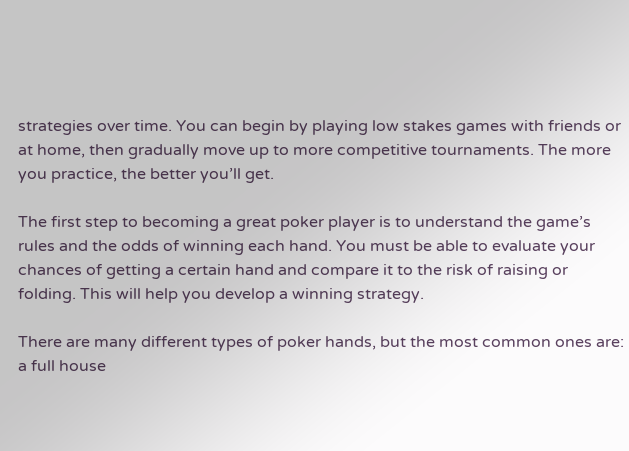strategies over time. You can begin by playing low stakes games with friends or at home, then gradually move up to more competitive tournaments. The more you practice, the better you’ll get.

The first step to becoming a great poker player is to understand the game’s rules and the odds of winning each hand. You must be able to evaluate your chances of getting a certain hand and compare it to the risk of raising or folding. This will help you develop a winning strategy.

There are many different types of poker hands, but the most common ones are: a full house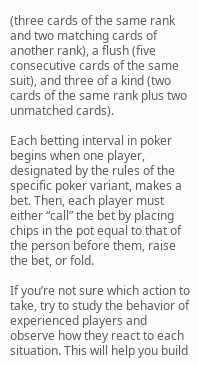(three cards of the same rank and two matching cards of another rank), a flush (five consecutive cards of the same suit), and three of a kind (two cards of the same rank plus two unmatched cards).

Each betting interval in poker begins when one player, designated by the rules of the specific poker variant, makes a bet. Then, each player must either “call” the bet by placing chips in the pot equal to that of the person before them, raise the bet, or fold.

If you’re not sure which action to take, try to study the behavior of experienced players and observe how they react to each situation. This will help you build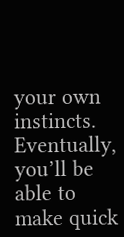your own instincts. Eventually, you’ll be able to make quick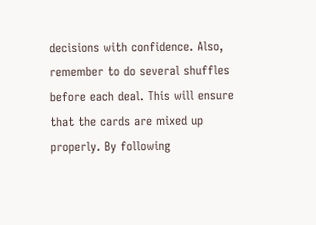decisions with confidence. Also, remember to do several shuffles before each deal. This will ensure that the cards are mixed up properly. By following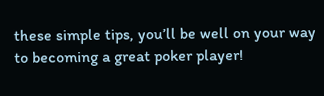these simple tips, you’ll be well on your way to becoming a great poker player!